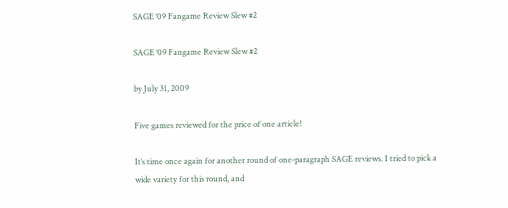SAGE ‘09 Fangame Review Slew #2

SAGE ‘09 Fangame Review Slew #2

by July 31, 2009

Five games reviewed for the price of one article!

It’s time once again for another round of one-paragraph SAGE reviews. I tried to pick a wide variety for this round, and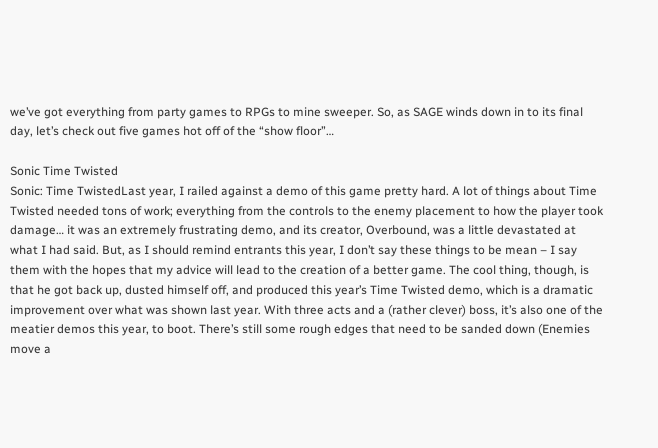we’ve got everything from party games to RPGs to mine sweeper. So, as SAGE winds down in to its final day, let’s check out five games hot off of the “show floor”…

Sonic Time Twisted
Sonic: Time TwistedLast year, I railed against a demo of this game pretty hard. A lot of things about Time Twisted needed tons of work; everything from the controls to the enemy placement to how the player took damage… it was an extremely frustrating demo, and its creator, Overbound, was a little devastated at what I had said. But, as I should remind entrants this year, I don’t say these things to be mean – I say them with the hopes that my advice will lead to the creation of a better game. The cool thing, though, is that he got back up, dusted himself off, and produced this year’s Time Twisted demo, which is a dramatic improvement over what was shown last year. With three acts and a (rather clever) boss, it’s also one of the meatier demos this year, to boot. There’s still some rough edges that need to be sanded down (Enemies move a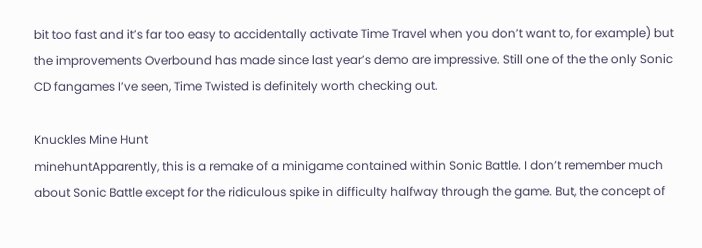bit too fast and it’s far too easy to accidentally activate Time Travel when you don’t want to, for example) but the improvements Overbound has made since last year’s demo are impressive. Still one of the the only Sonic CD fangames I’ve seen, Time Twisted is definitely worth checking out.

Knuckles Mine Hunt
minehuntApparently, this is a remake of a minigame contained within Sonic Battle. I don’t remember much about Sonic Battle except for the ridiculous spike in difficulty halfway through the game. But, the concept of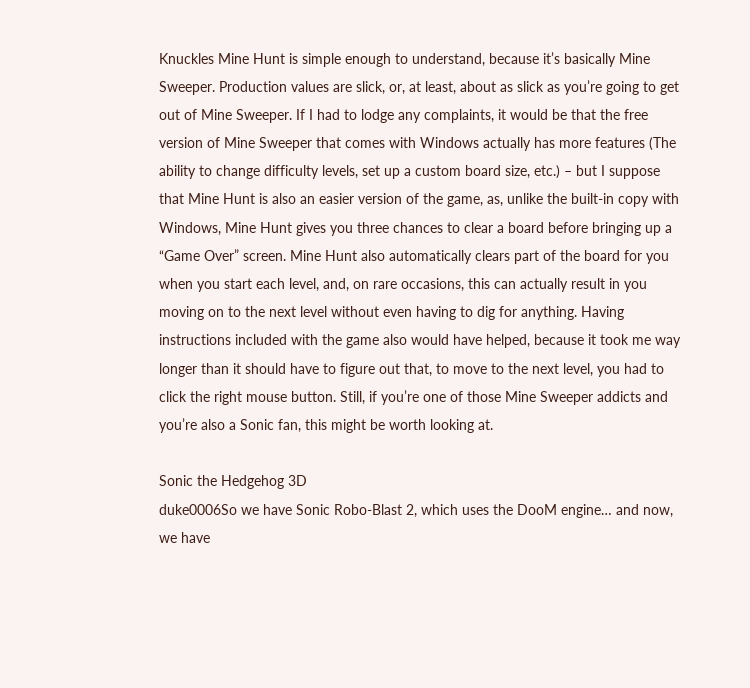Knuckles Mine Hunt is simple enough to understand, because it’s basically Mine Sweeper. Production values are slick, or, at least, about as slick as you’re going to get out of Mine Sweeper. If I had to lodge any complaints, it would be that the free version of Mine Sweeper that comes with Windows actually has more features (The ability to change difficulty levels, set up a custom board size, etc.) – but I suppose that Mine Hunt is also an easier version of the game, as, unlike the built-in copy with Windows, Mine Hunt gives you three chances to clear a board before bringing up a “Game Over” screen. Mine Hunt also automatically clears part of the board for you when you start each level, and, on rare occasions, this can actually result in you moving on to the next level without even having to dig for anything. Having instructions included with the game also would have helped, because it took me way longer than it should have to figure out that, to move to the next level, you had to click the right mouse button. Still, if you’re one of those Mine Sweeper addicts and you’re also a Sonic fan, this might be worth looking at.

Sonic the Hedgehog 3D
duke0006So we have Sonic Robo-Blast 2, which uses the DooM engine… and now, we have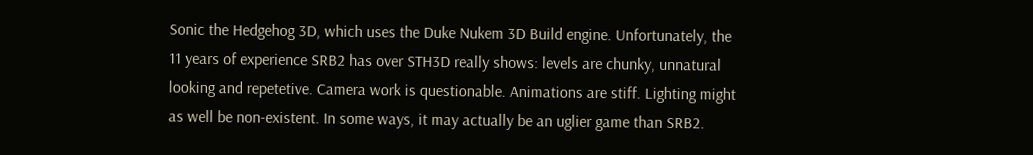Sonic the Hedgehog 3D, which uses the Duke Nukem 3D Build engine. Unfortunately, the 11 years of experience SRB2 has over STH3D really shows: levels are chunky, unnatural looking and repetetive. Camera work is questionable. Animations are stiff. Lighting might as well be non-existent. In some ways, it may actually be an uglier game than SRB2.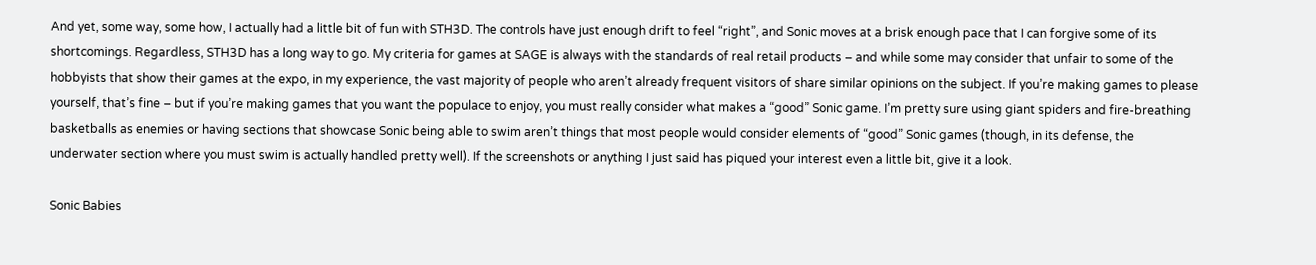And yet, some way, some how, I actually had a little bit of fun with STH3D. The controls have just enough drift to feel “right”, and Sonic moves at a brisk enough pace that I can forgive some of its shortcomings. Regardless, STH3D has a long way to go. My criteria for games at SAGE is always with the standards of real retail products – and while some may consider that unfair to some of the hobbyists that show their games at the expo, in my experience, the vast majority of people who aren’t already frequent visitors of share similar opinions on the subject. If you’re making games to please yourself, that’s fine – but if you’re making games that you want the populace to enjoy, you must really consider what makes a “good” Sonic game. I’m pretty sure using giant spiders and fire-breathing basketballs as enemies or having sections that showcase Sonic being able to swim aren’t things that most people would consider elements of “good” Sonic games (though, in its defense, the underwater section where you must swim is actually handled pretty well). If the screenshots or anything I just said has piqued your interest even a little bit, give it a look.

Sonic Babies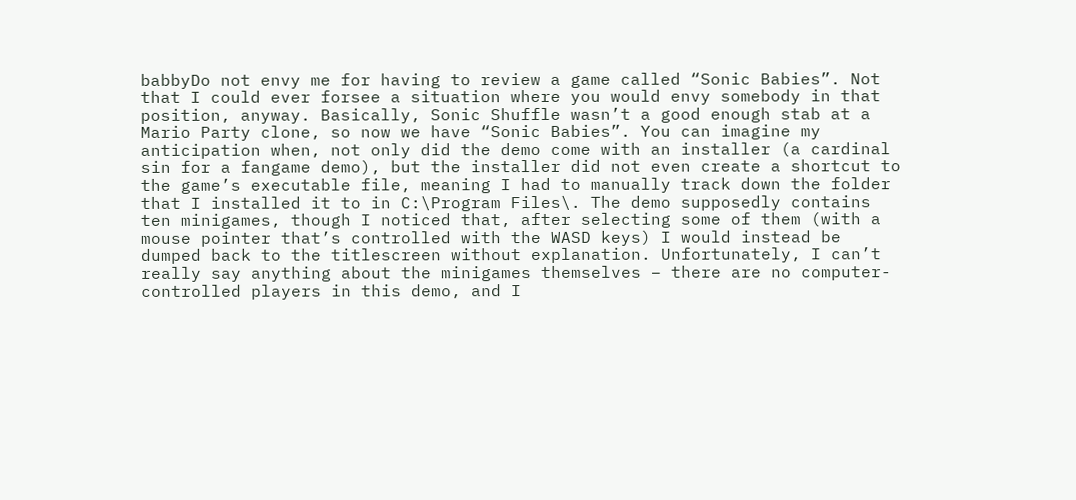babbyDo not envy me for having to review a game called “Sonic Babies”. Not that I could ever forsee a situation where you would envy somebody in that position, anyway. Basically, Sonic Shuffle wasn’t a good enough stab at a Mario Party clone, so now we have “Sonic Babies”. You can imagine my anticipation when, not only did the demo come with an installer (a cardinal sin for a fangame demo), but the installer did not even create a shortcut to the game’s executable file, meaning I had to manually track down the folder that I installed it to in C:\Program Files\. The demo supposedly contains ten minigames, though I noticed that, after selecting some of them (with a mouse pointer that’s controlled with the WASD keys) I would instead be dumped back to the titlescreen without explanation. Unfortunately, I can’t really say anything about the minigames themselves – there are no computer-controlled players in this demo, and I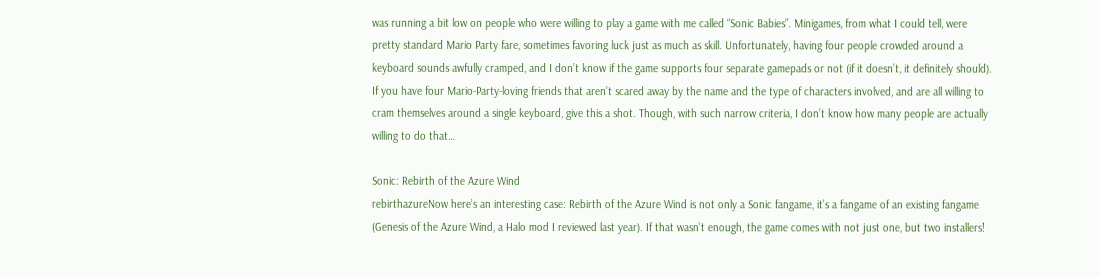was running a bit low on people who were willing to play a game with me called “Sonic Babies”. Minigames, from what I could tell, were pretty standard Mario Party fare, sometimes favoring luck just as much as skill. Unfortunately, having four people crowded around a keyboard sounds awfully cramped, and I don’t know if the game supports four separate gamepads or not (if it doesn’t, it definitely should). If you have four Mario-Party-loving friends that aren’t scared away by the name and the type of characters involved, and are all willing to cram themselves around a single keyboard, give this a shot. Though, with such narrow criteria, I don’t know how many people are actually willing to do that…

Sonic: Rebirth of the Azure Wind
rebirthazureNow here’s an interesting case: Rebirth of the Azure Wind is not only a Sonic fangame, it’s a fangame of an existing fangame (Genesis of the Azure Wind, a Halo mod I reviewed last year). If that wasn’t enough, the game comes with not just one, but two installers!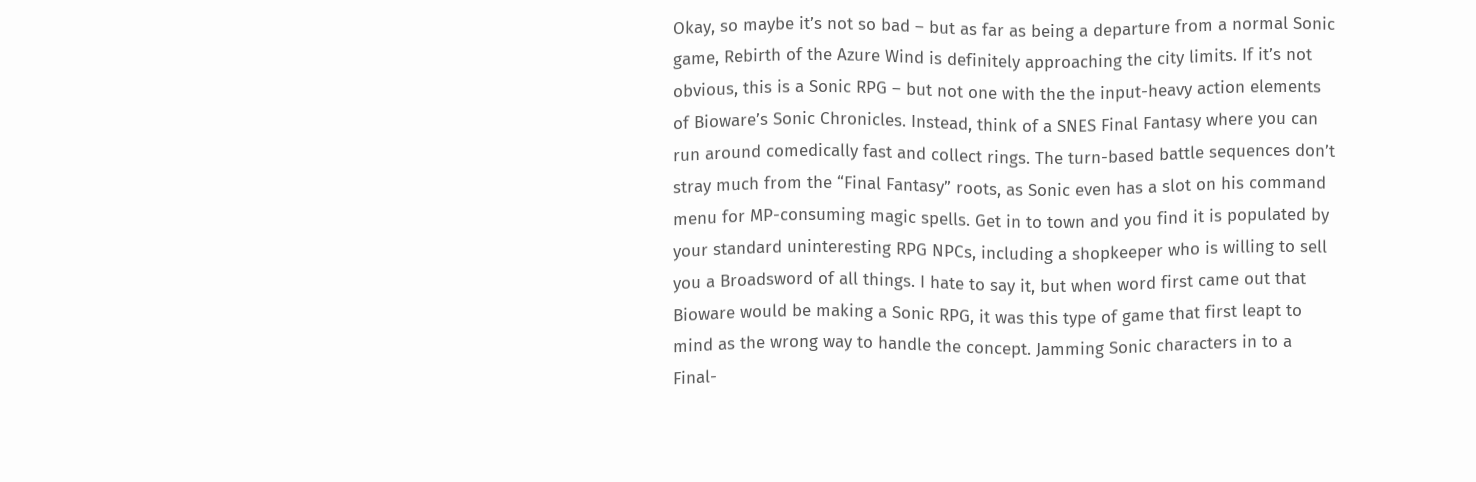Okay, so maybe it’s not so bad – but as far as being a departure from a normal Sonic game, Rebirth of the Azure Wind is definitely approaching the city limits. If it’s not obvious, this is a Sonic RPG – but not one with the the input-heavy action elements of Bioware’s Sonic Chronicles. Instead, think of a SNES Final Fantasy where you can run around comedically fast and collect rings. The turn-based battle sequences don’t stray much from the “Final Fantasy” roots, as Sonic even has a slot on his command menu for MP-consuming magic spells. Get in to town and you find it is populated by your standard uninteresting RPG NPCs, including a shopkeeper who is willing to sell you a Broadsword of all things. I hate to say it, but when word first came out that Bioware would be making a Sonic RPG, it was this type of game that first leapt to mind as the wrong way to handle the concept. Jamming Sonic characters in to a Final-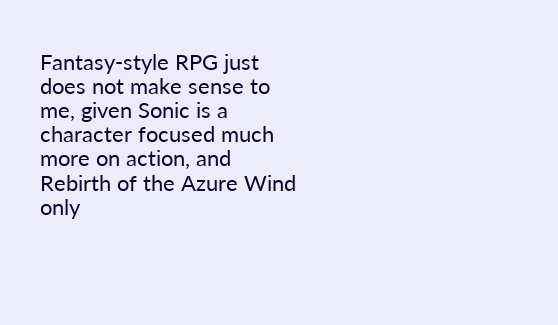Fantasy-style RPG just does not make sense to me, given Sonic is a character focused much more on action, and Rebirth of the Azure Wind only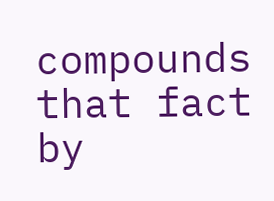compounds that fact by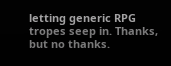letting generic RPG tropes seep in. Thanks, but no thanks.